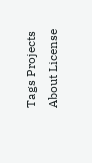Tags Projects About License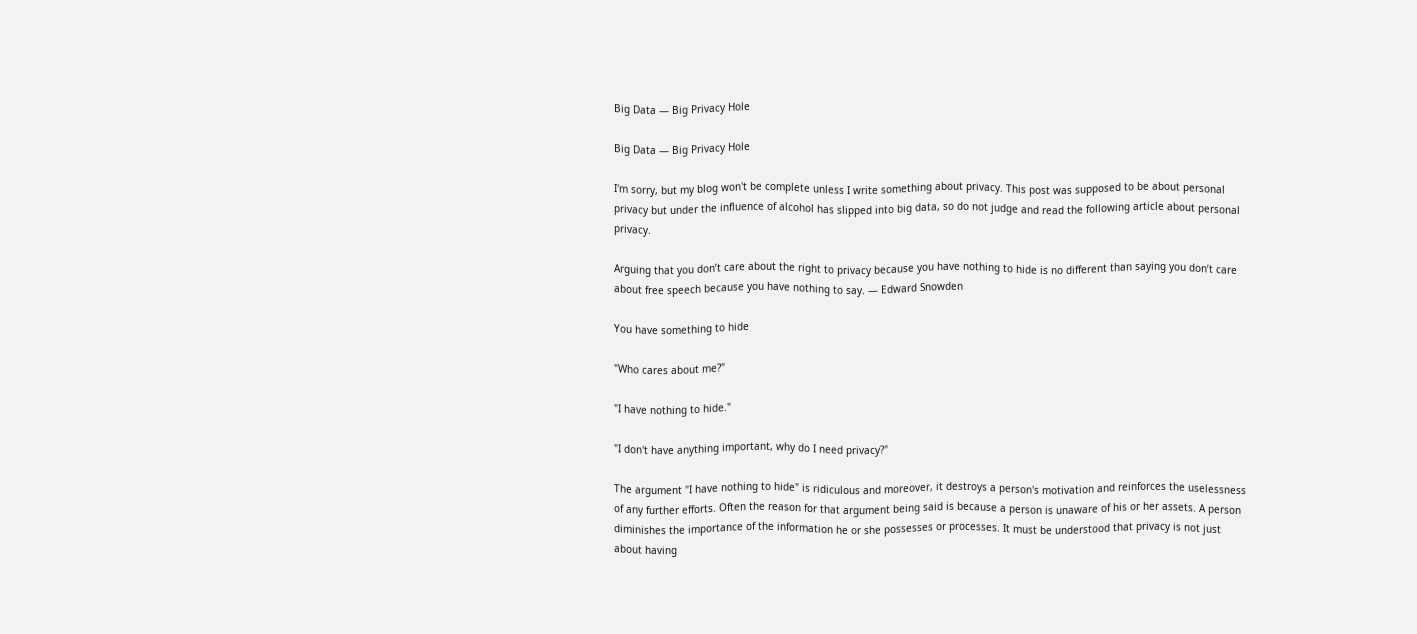Big Data — Big Privacy Hole

Big Data — Big Privacy Hole

I'm sorry, but my blog won't be complete unless I write something about privacy. This post was supposed to be about personal privacy but under the influence of alcohol has slipped into big data, so do not judge and read the following article about personal privacy.

Arguing that you don’t care about the right to privacy because you have nothing to hide is no different than saying you don’t care about free speech because you have nothing to say. ― Edward Snowden

You have something to hide

"Who cares about me?"

"I have nothing to hide."

"I don't have anything important, why do I need privacy?"

The argument "I have nothing to hide" is ridiculous and moreover, it destroys a person's motivation and reinforces the uselessness of any further efforts. Often the reason for that argument being said is because a person is unaware of his or her assets. A person diminishes the importance of the information he or she possesses or processes. It must be understood that privacy is not just about having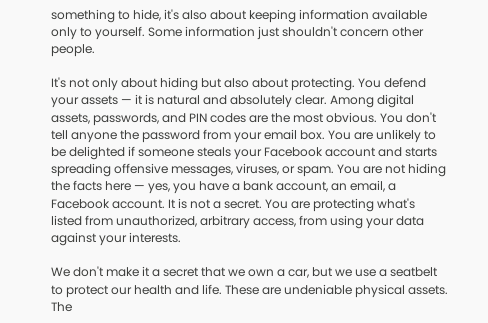something to hide, it's also about keeping information available only to yourself. Some information just shouldn't concern other people.

It's not only about hiding but also about protecting. You defend your assets — it is natural and absolutely clear. Among digital assets, passwords, and PIN codes are the most obvious. You don't tell anyone the password from your email box. You are unlikely to be delighted if someone steals your Facebook account and starts spreading offensive messages, viruses, or spam. You are not hiding the facts here — yes, you have a bank account, an email, a Facebook account. It is not a secret. You are protecting what's listed from unauthorized, arbitrary access, from using your data against your interests.

We don't make it a secret that we own a car, but we use a seatbelt to protect our health and life. These are undeniable physical assets. The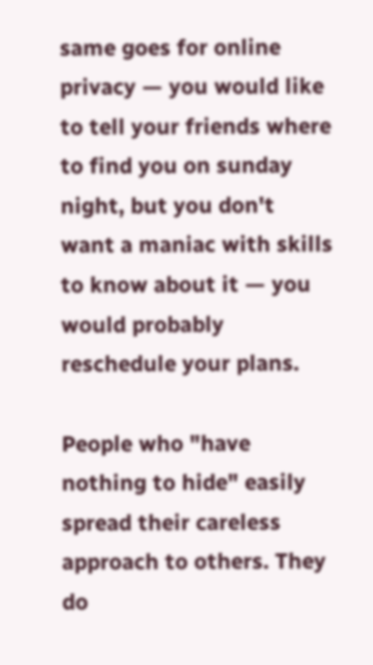same goes for online privacy — you would like to tell your friends where to find you on sunday night, but you don't want a maniac with skills to know about it — you would probably reschedule your plans.

People who "have nothing to hide" easily spread their careless approach to others. They do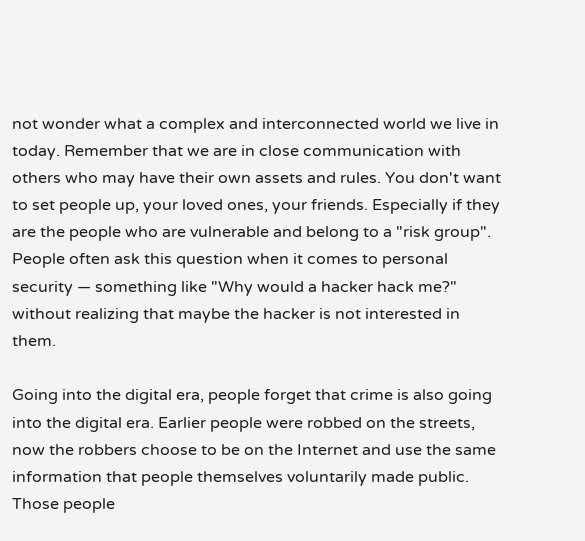not wonder what a complex and interconnected world we live in today. Remember that we are in close communication with others who may have their own assets and rules. You don't want to set people up, your loved ones, your friends. Especially if they are the people who are vulnerable and belong to a "risk group". People often ask this question when it comes to personal security — something like "Why would a hacker hack me?" without realizing that maybe the hacker is not interested in them.

Going into the digital era, people forget that crime is also going into the digital era. Earlier people were robbed on the streets, now the robbers choose to be on the Internet and use the same information that people themselves voluntarily made public. Those people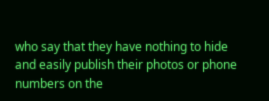who say that they have nothing to hide and easily publish their photos or phone numbers on the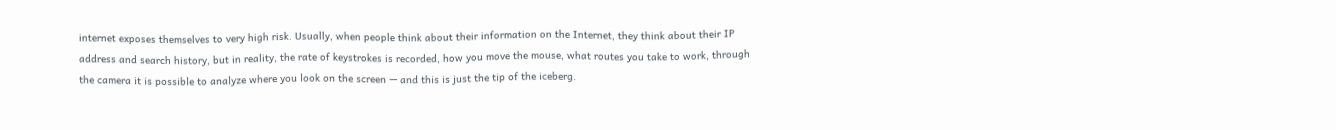internet exposes themselves to very high risk. Usually, when people think about their information on the Internet, they think about their IP address and search history, but in reality, the rate of keystrokes is recorded, how you move the mouse, what routes you take to work, through the camera it is possible to analyze where you look on the screen — and this is just the tip of the iceberg.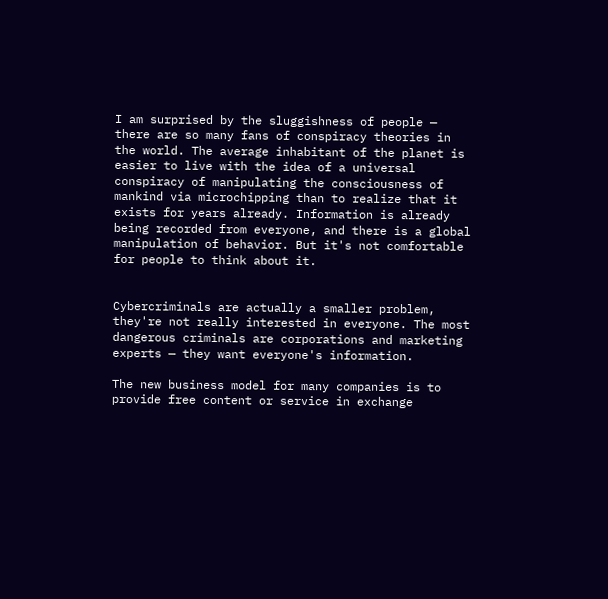I am surprised by the sluggishness of people — there are so many fans of conspiracy theories in the world. The average inhabitant of the planet is easier to live with the idea of a universal conspiracy of manipulating the consciousness of mankind via microchipping than to realize that it exists for years already. Information is already being recorded from everyone, and there is a global manipulation of behavior. But it's not comfortable for people to think about it.


Cybercriminals are actually a smaller problem, they're not really interested in everyone. The most dangerous criminals are corporations and marketing experts — they want everyone's information.

The new business model for many companies is to provide free content or service in exchange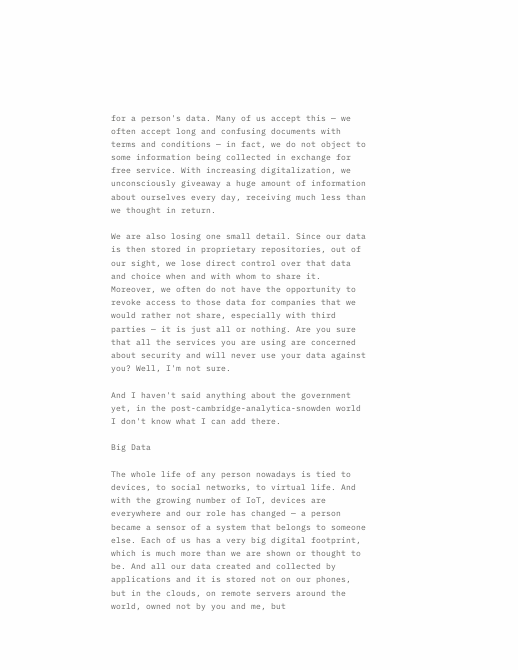for a person's data. Many of us accept this — we often accept long and confusing documents with terms and conditions — in fact, we do not object to some information being collected in exchange for free service. With increasing digitalization, we unconsciously giveaway a huge amount of information about ourselves every day, receiving much less than we thought in return.

We are also losing one small detail. Since our data is then stored in proprietary repositories, out of our sight, we lose direct control over that data and choice when and with whom to share it. Moreover, we often do not have the opportunity to revoke access to those data for companies that we would rather not share, especially with third parties — it is just all or nothing. Are you sure that all the services you are using are concerned about security and will never use your data against you? Well, I'm not sure.

And I haven't said anything about the government yet, in the post-cambridge-analytica-snowden world I don't know what I can add there.

Big Data

The whole life of any person nowadays is tied to devices, to social networks, to virtual life. And with the growing number of IoT, devices are everywhere and our role has changed — a person became a sensor of a system that belongs to someone else. Each of us has a very big digital footprint, which is much more than we are shown or thought to be. And all our data created and collected by applications and it is stored not on our phones, but in the clouds, on remote servers around the world, owned not by you and me, but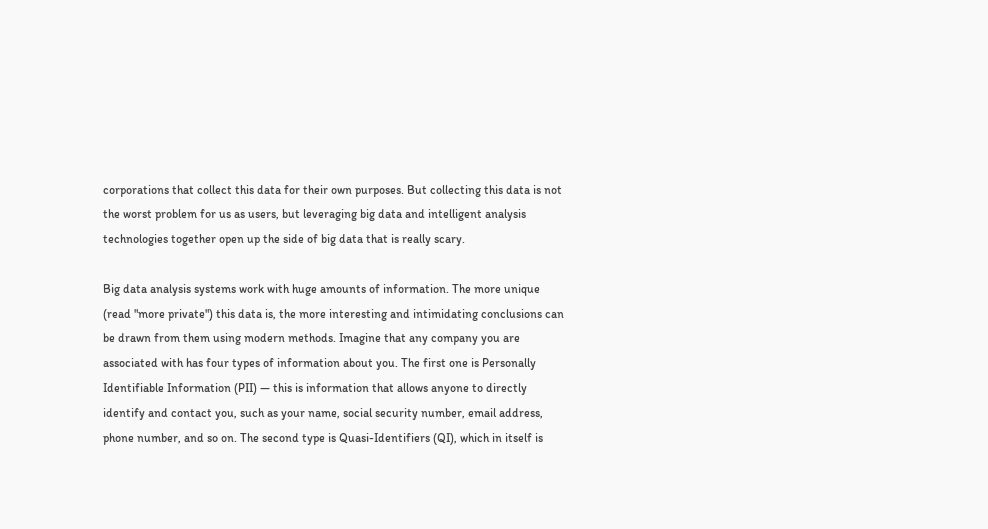corporations that collect this data for their own purposes. But collecting this data is not the worst problem for us as users, but leveraging big data and intelligent analysis technologies together open up the side of big data that is really scary.

Big data analysis systems work with huge amounts of information. The more unique (read "more private") this data is, the more interesting and intimidating conclusions can be drawn from them using modern methods. Imagine that any company you are associated with has four types of information about you. The first one is Personally Identifiable Information (PII) — this is information that allows anyone to directly identify and contact you, such as your name, social security number, email address, phone number, and so on. The second type is Quasi-Identifiers (QI), which in itself is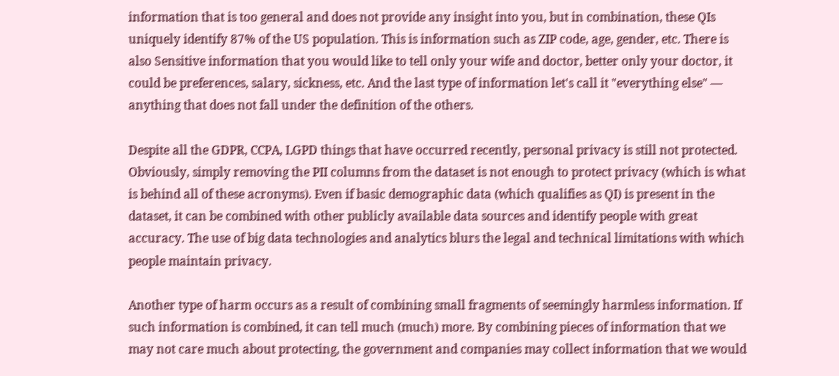information that is too general and does not provide any insight into you, but in combination, these QIs uniquely identify 87% of the US population. This is information such as ZIP code, age, gender, etc. There is also Sensitive information that you would like to tell only your wife and doctor, better only your doctor, it could be preferences, salary, sickness, etc. And the last type of information let's call it "everything else" — anything that does not fall under the definition of the others.

Despite all the GDPR, CCPA, LGPD things that have occurred recently, personal privacy is still not protected. Obviously, simply removing the PII columns from the dataset is not enough to protect privacy (which is what is behind all of these acronyms). Even if basic demographic data (which qualifies as QI) is present in the dataset, it can be combined with other publicly available data sources and identify people with great accuracy. The use of big data technologies and analytics blurs the legal and technical limitations with which people maintain privacy.

Another type of harm occurs as a result of combining small fragments of seemingly harmless information. If such information is combined, it can tell much (much) more. By combining pieces of information that we may not care much about protecting, the government and companies may collect information that we would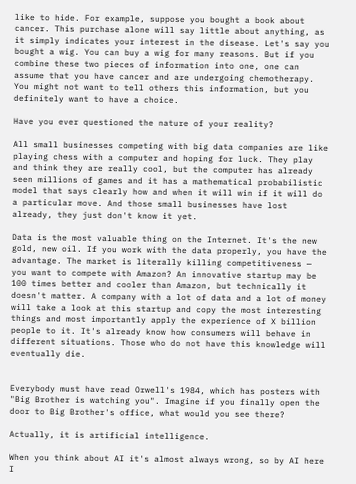like to hide. For example, suppose you bought a book about cancer. This purchase alone will say little about anything, as it simply indicates your interest in the disease. Let's say you bought a wig. You can buy a wig for many reasons. But if you combine these two pieces of information into one, one can assume that you have cancer and are undergoing chemotherapy. You might not want to tell others this information, but you definitely want to have a choice.

Have you ever questioned the nature of your reality?

All small businesses competing with big data companies are like playing chess with a computer and hoping for luck. They play and think they are really cool, but the computer has already seen millions of games and it has a mathematical probabilistic model that says clearly how and when it will win if it will do a particular move. And those small businesses have lost already, they just don't know it yet.

Data is the most valuable thing on the Internet. It's the new gold, new oil. If you work with the data properly, you have the advantage. The market is literally killing competitiveness — you want to compete with Amazon? An innovative startup may be 100 times better and cooler than Amazon, but technically it doesn't matter. A company with a lot of data and a lot of money will take a look at this startup and copy the most interesting things and most importantly apply the experience of X billion people to it. It's already know how consumers will behave in different situations. Those who do not have this knowledge will eventually die.


Everybody must have read Orwell's 1984, which has posters with "Big Brother is watching you". Imagine if you finally open the door to Big Brother's office, what would you see there?

Actually, it is artificial intelligence.

When you think about AI it's almost always wrong, so by AI here I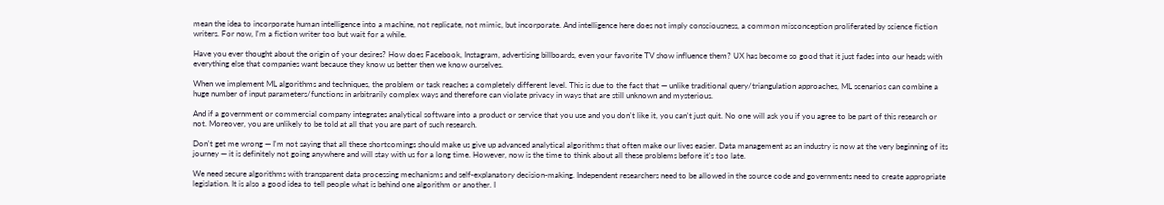mean the idea to incorporate human intelligence into a machine, not replicate, not mimic, but incorporate. And intelligence here does not imply consciousness, a common misconception proliferated by science fiction writers. For now, I'm a fiction writer too but wait for a while.

Have you ever thought about the origin of your desires? How does Facebook, Instagram, advertising billboards, even your favorite TV show influence them? UX has become so good that it just fades into our heads with everything else that companies want because they know us better then we know ourselves.

When we implement ML algorithms and techniques, the problem or task reaches a completely different level. This is due to the fact that — unlike traditional query/triangulation approaches, ML scenarios can combine a huge number of input parameters/functions in arbitrarily complex ways and therefore can violate privacy in ways that are still unknown and mysterious.

And if a government or commercial company integrates analytical software into a product or service that you use and you don't like it, you can't just quit. No one will ask you if you agree to be part of this research or not. Moreover, you are unlikely to be told at all that you are part of such research.

Don't get me wrong — I'm not saying that all these shortcomings should make us give up advanced analytical algorithms that often make our lives easier. Data management as an industry is now at the very beginning of its journey — it is definitely not going anywhere and will stay with us for a long time. However, now is the time to think about all these problems before it's too late.

We need secure algorithms with transparent data processing mechanisms and self-explanatory decision-making. Independent researchers need to be allowed in the source code and governments need to create appropriate legislation. It is also a good idea to tell people what is behind one algorithm or another. I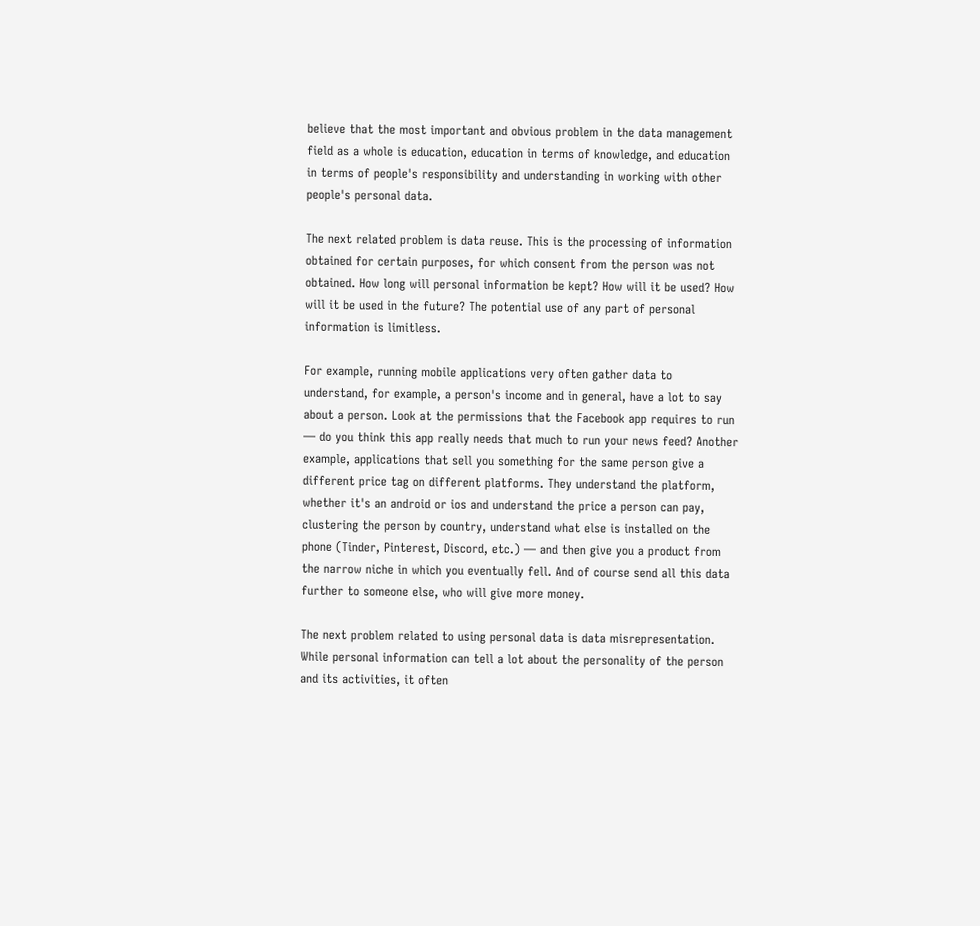believe that the most important and obvious problem in the data management field as a whole is education, education in terms of knowledge, and education in terms of people's responsibility and understanding in working with other people's personal data.

The next related problem is data reuse. This is the processing of information obtained for certain purposes, for which consent from the person was not obtained. How long will personal information be kept? How will it be used? How will it be used in the future? The potential use of any part of personal information is limitless.

For example, running mobile applications very often gather data to understand, for example, a person's income and in general, have a lot to say about a person. Look at the permissions that the Facebook app requires to run — do you think this app really needs that much to run your news feed? Another example, applications that sell you something for the same person give a different price tag on different platforms. They understand the platform, whether it's an android or ios and understand the price a person can pay, clustering the person by country, understand what else is installed on the phone (Tinder, Pinterest, Discord, etc.) — and then give you a product from the narrow niche in which you eventually fell. And of course send all this data further to someone else, who will give more money.

The next problem related to using personal data is data misrepresentation. While personal information can tell a lot about the personality of the person and its activities, it often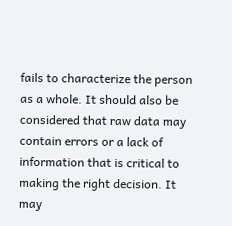fails to characterize the person as a whole. It should also be considered that raw data may contain errors or a lack of information that is critical to making the right decision. It may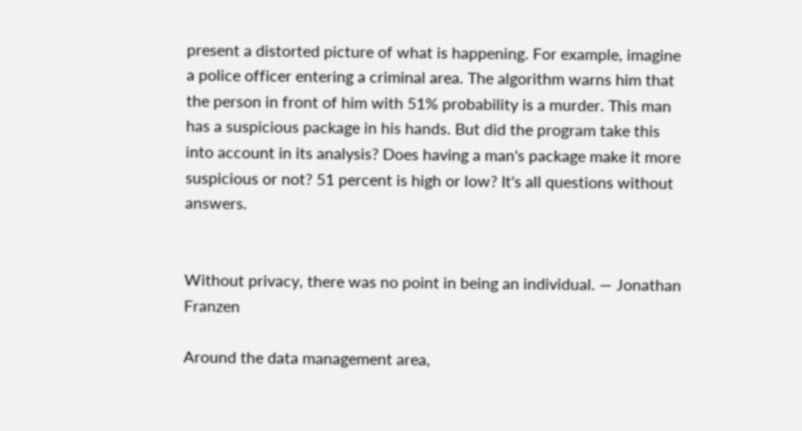present a distorted picture of what is happening. For example, imagine a police officer entering a criminal area. The algorithm warns him that the person in front of him with 51% probability is a murder. This man has a suspicious package in his hands. But did the program take this into account in its analysis? Does having a man's package make it more suspicious or not? 51 percent is high or low? It's all questions without answers.


Without privacy, there was no point in being an individual. — Jonathan Franzen

Around the data management area,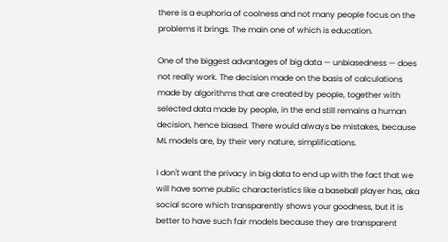there is a euphoria of coolness and not many people focus on the problems it brings. The main one of which is education.

One of the biggest advantages of big data — unbiasedness — does not really work. The decision made on the basis of calculations made by algorithms that are created by people, together with selected data made by people, in the end still remains a human decision, hence biased. There would always be mistakes, because ML models are, by their very nature, simplifications.

I don't want the privacy in big data to end up with the fact that we will have some public characteristics like a baseball player has, aka social score which transparently shows your goodness, but it is better to have such fair models because they are transparent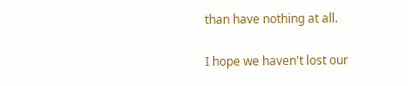than have nothing at all.

I hope we haven't lost our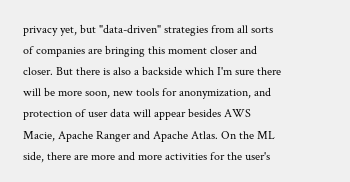privacy yet, but "data-driven" strategies from all sorts of companies are bringing this moment closer and closer. But there is also a backside which I'm sure there will be more soon, new tools for anonymization, and protection of user data will appear besides AWS Macie, Apache Ranger and Apache Atlas. On the ML side, there are more and more activities for the user's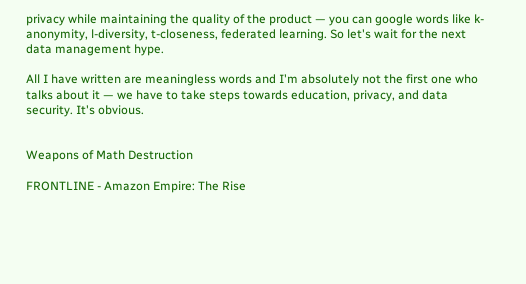privacy while maintaining the quality of the product — you can google words like k-anonymity, l-diversity, t-closeness, federated learning. So let's wait for the next data management hype.

All I have written are meaningless words and I'm absolutely not the first one who talks about it — we have to take steps towards education, privacy, and data security. It's obvious.


Weapons of Math Destruction

FRONTLINE - Amazon Empire: The Rise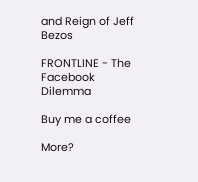and Reign of Jeff Bezos

FRONTLINE - The Facebook Dilemma

Buy me a coffee

More?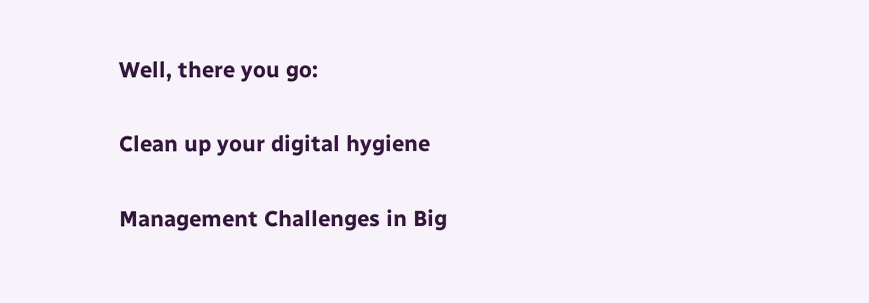Well, there you go:

Clean up your digital hygiene

Management Challenges in Big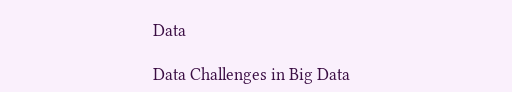Data

Data Challenges in Big Data